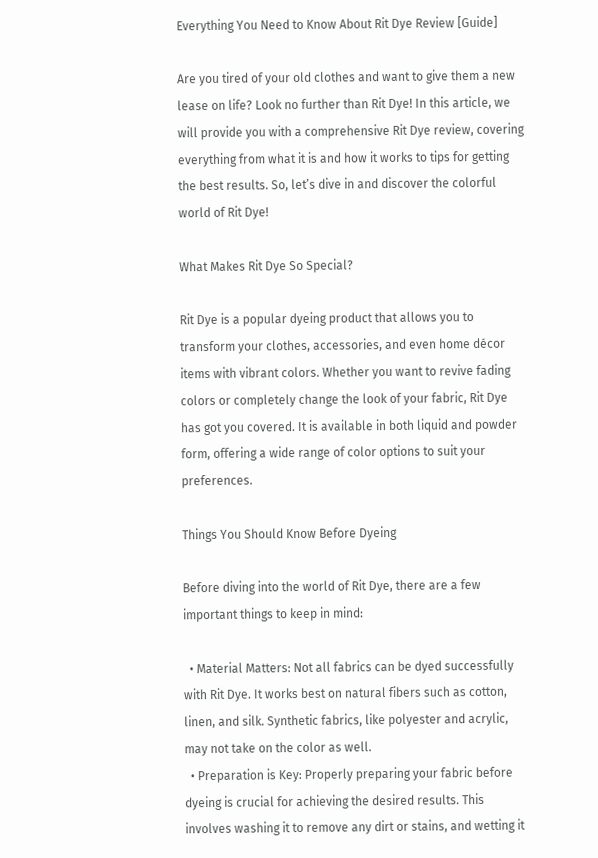Everything You Need to Know About Rit Dye Review [Guide]

Are you tired of your old clothes and want to give them a new lease on life? Look no further than Rit Dye! In this article, we will provide you with a comprehensive Rit Dye review, covering everything from what it is and how it works to tips for getting the best results. So, let’s dive in and discover the colorful world of Rit Dye!

What Makes Rit Dye So Special?

Rit Dye is a popular dyeing product that allows you to transform your clothes, accessories, and even home décor items with vibrant colors. Whether you want to revive fading colors or completely change the look of your fabric, Rit Dye has got you covered. It is available in both liquid and powder form, offering a wide range of color options to suit your preferences.

Things You Should Know Before Dyeing

Before diving into the world of Rit Dye, there are a few important things to keep in mind:

  • Material Matters: Not all fabrics can be dyed successfully with Rit Dye. It works best on natural fibers such as cotton, linen, and silk. Synthetic fabrics, like polyester and acrylic, may not take on the color as well.
  • Preparation is Key: Properly preparing your fabric before dyeing is crucial for achieving the desired results. This involves washing it to remove any dirt or stains, and wetting it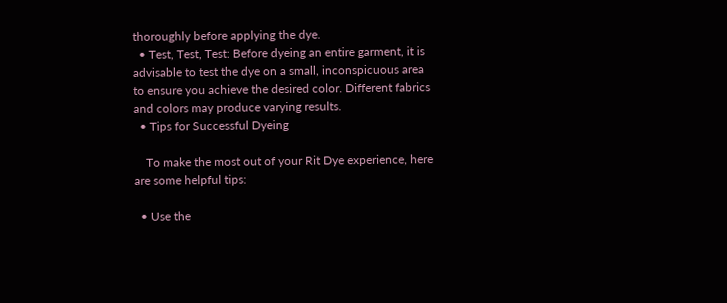thoroughly before applying the dye.
  • Test, Test, Test: Before dyeing an entire garment, it is advisable to test the dye on a small, inconspicuous area to ensure you achieve the desired color. Different fabrics and colors may produce varying results.
  • Tips for Successful Dyeing

    To make the most out of your Rit Dye experience, here are some helpful tips:

  • Use the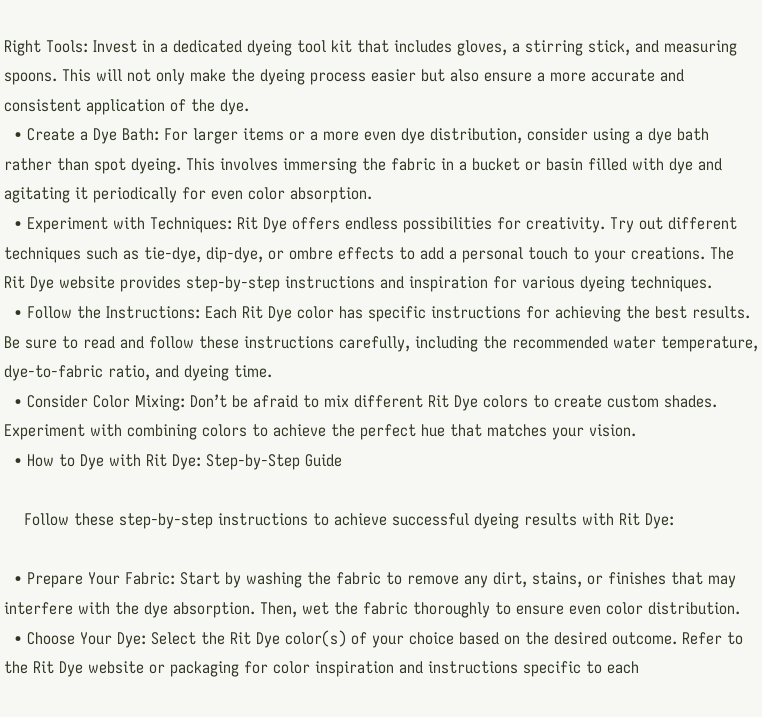Right Tools: Invest in a dedicated dyeing tool kit that includes gloves, a stirring stick, and measuring spoons. This will not only make the dyeing process easier but also ensure a more accurate and consistent application of the dye.
  • Create a Dye Bath: For larger items or a more even dye distribution, consider using a dye bath rather than spot dyeing. This involves immersing the fabric in a bucket or basin filled with dye and agitating it periodically for even color absorption.
  • Experiment with Techniques: Rit Dye offers endless possibilities for creativity. Try out different techniques such as tie-dye, dip-dye, or ombre effects to add a personal touch to your creations. The Rit Dye website provides step-by-step instructions and inspiration for various dyeing techniques.
  • Follow the Instructions: Each Rit Dye color has specific instructions for achieving the best results. Be sure to read and follow these instructions carefully, including the recommended water temperature, dye-to-fabric ratio, and dyeing time.
  • Consider Color Mixing: Don’t be afraid to mix different Rit Dye colors to create custom shades. Experiment with combining colors to achieve the perfect hue that matches your vision.
  • How to Dye with Rit Dye: Step-by-Step Guide

    Follow these step-by-step instructions to achieve successful dyeing results with Rit Dye:

  • Prepare Your Fabric: Start by washing the fabric to remove any dirt, stains, or finishes that may interfere with the dye absorption. Then, wet the fabric thoroughly to ensure even color distribution.
  • Choose Your Dye: Select the Rit Dye color(s) of your choice based on the desired outcome. Refer to the Rit Dye website or packaging for color inspiration and instructions specific to each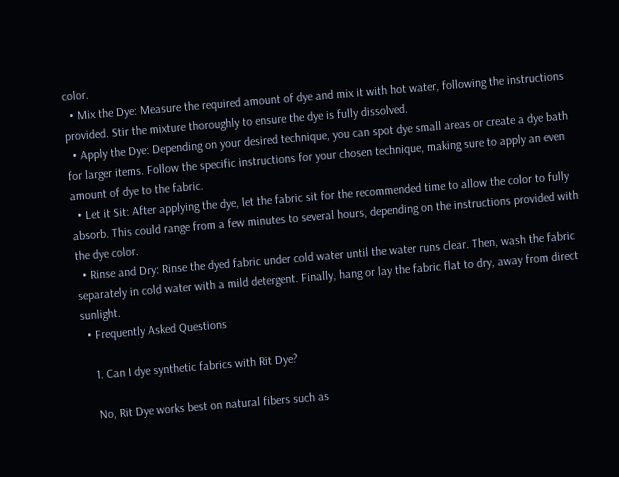color.
  • Mix the Dye: Measure the required amount of dye and mix it with hot water, following the instructions provided. Stir the mixture thoroughly to ensure the dye is fully dissolved.
  • Apply the Dye: Depending on your desired technique, you can spot dye small areas or create a dye bath for larger items. Follow the specific instructions for your chosen technique, making sure to apply an even amount of dye to the fabric.
  • Let it Sit: After applying the dye, let the fabric sit for the recommended time to allow the color to fully absorb. This could range from a few minutes to several hours, depending on the instructions provided with the dye color.
  • Rinse and Dry: Rinse the dyed fabric under cold water until the water runs clear. Then, wash the fabric separately in cold water with a mild detergent. Finally, hang or lay the fabric flat to dry, away from direct sunlight.
  • Frequently Asked Questions

    1. Can I dye synthetic fabrics with Rit Dye?

    No, Rit Dye works best on natural fibers such as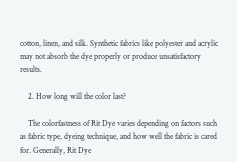cotton, linen, and silk. Synthetic fabrics like polyester and acrylic may not absorb the dye properly or produce unsatisfactory results.

    2. How long will the color last?

    The colorfastness of Rit Dye varies depending on factors such as fabric type, dyeing technique, and how well the fabric is cared for. Generally, Rit Dye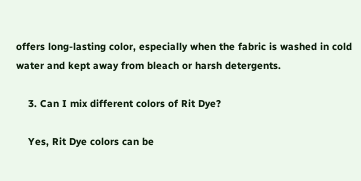offers long-lasting color, especially when the fabric is washed in cold water and kept away from bleach or harsh detergents.

    3. Can I mix different colors of Rit Dye?

    Yes, Rit Dye colors can be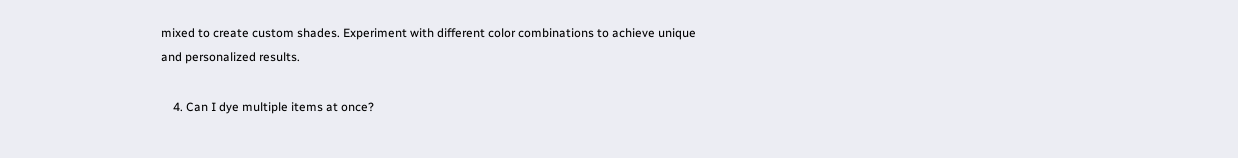mixed to create custom shades. Experiment with different color combinations to achieve unique and personalized results.

    4. Can I dye multiple items at once?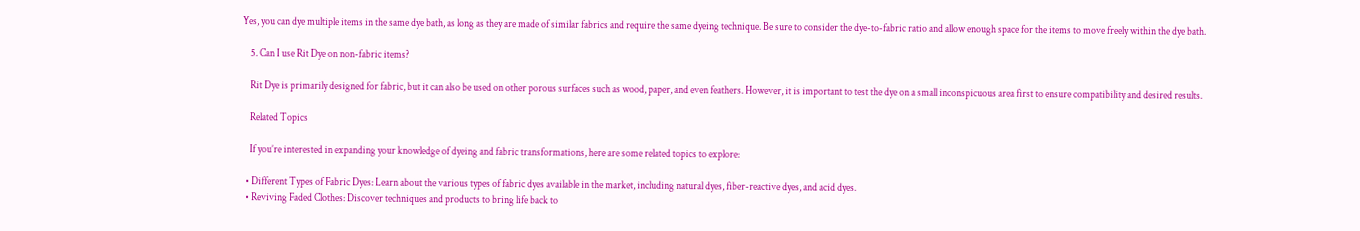Yes, you can dye multiple items in the same dye bath, as long as they are made of similar fabrics and require the same dyeing technique. Be sure to consider the dye-to-fabric ratio and allow enough space for the items to move freely within the dye bath.

    5. Can I use Rit Dye on non-fabric items?

    Rit Dye is primarily designed for fabric, but it can also be used on other porous surfaces such as wood, paper, and even feathers. However, it is important to test the dye on a small inconspicuous area first to ensure compatibility and desired results.

    Related Topics

    If you’re interested in expanding your knowledge of dyeing and fabric transformations, here are some related topics to explore:

  • Different Types of Fabric Dyes: Learn about the various types of fabric dyes available in the market, including natural dyes, fiber-reactive dyes, and acid dyes.
  • Reviving Faded Clothes: Discover techniques and products to bring life back to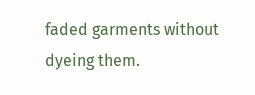faded garments without dyeing them.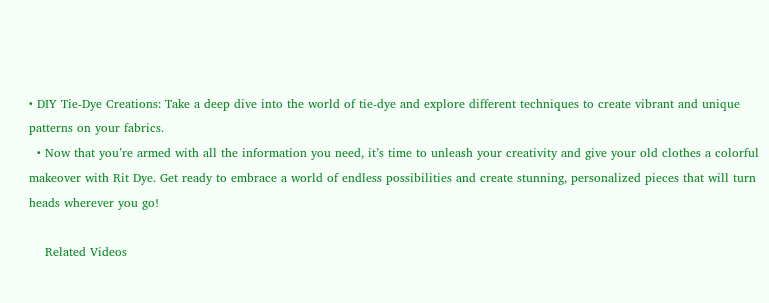• DIY Tie-Dye Creations: Take a deep dive into the world of tie-dye and explore different techniques to create vibrant and unique patterns on your fabrics.
  • Now that you’re armed with all the information you need, it’s time to unleash your creativity and give your old clothes a colorful makeover with Rit Dye. Get ready to embrace a world of endless possibilities and create stunning, personalized pieces that will turn heads wherever you go!

    Related Videos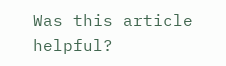Was this article helpful?